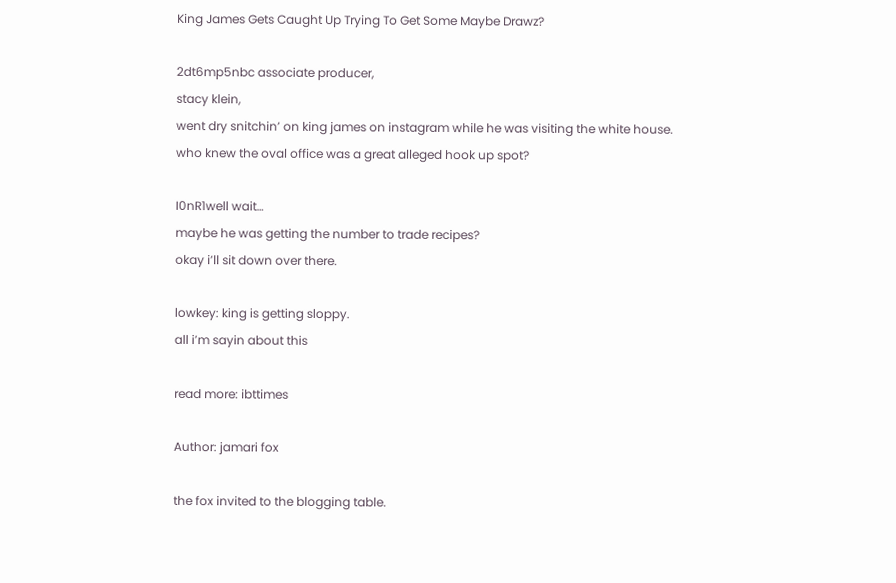King James Gets Caught Up Trying To Get Some Maybe Drawz?

2dt6mp5nbc associate producer,
stacy klein,
went dry snitchin’ on king james on instagram while he was visiting the white house.
who knew the oval office was a great alleged hook up spot?

I0nR1well wait…
maybe he was getting the number to trade recipes?
okay i’ll sit down over there.

lowkey: king is getting sloppy.
all i’m sayin about this

read more: ibttimes

Author: jamari fox

the fox invited to the blogging table.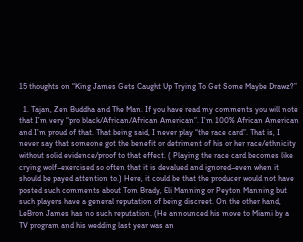15 thoughts on “King James Gets Caught Up Trying To Get Some Maybe Drawz?”

  1. Tajan, Zen Buddha and The Man. If you have read my comments you will note that I’m very “pro black/African/African American”. I’m 100% African American and I’m proud of that. That being said, I never play “the race card”. That is, I never say that someone got the benefit or detriment of his or her race/ethnicity without solid evidence/proof to that effect. ( Playing the race card becomes like crying wolf–exercised so often that it is devalued and ignored–even when it should be payed attention to.) Here, it could be that the producer would not have posted such comments about Tom Brady, Eli Manning or Peyton Manning but such players have a general reputation of being discreet. On the other hand, LeBron James has no such reputation. (He announced his move to Miami by a TV program and his wedding last year was an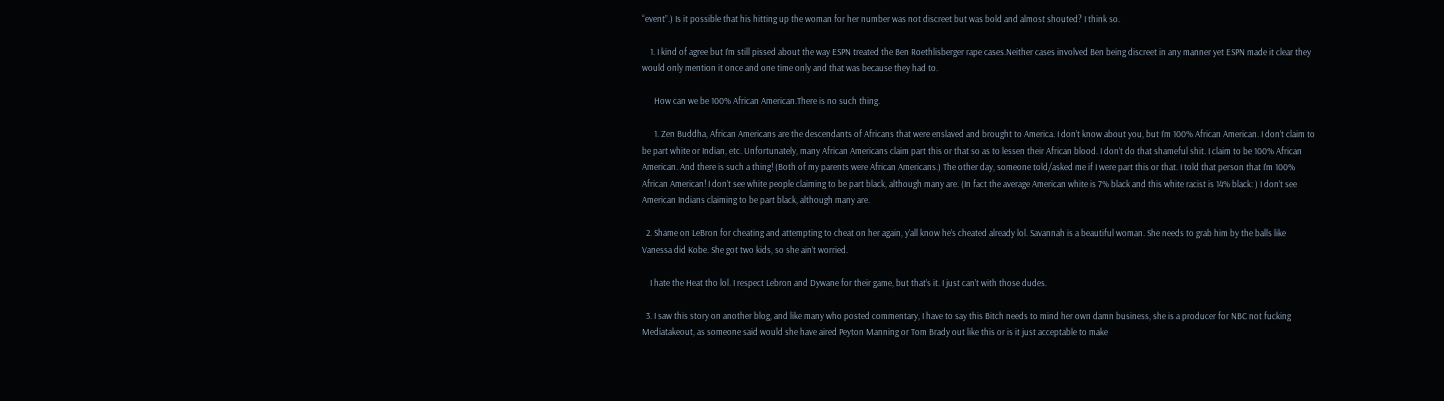“event”.) Is it possible that his hitting up the woman for her number was not discreet but was bold and almost shouted? I think so.

    1. I kind of agree but I’m still pissed about the way ESPN treated the Ben Roethlisberger rape cases.Neither cases involved Ben being discreet in any manner yet ESPN made it clear they would only mention it once and one time only and that was because they had to.

      How can we be 100% African American.There is no such thing.

      1. Zen Buddha, African Americans are the descendants of Africans that were enslaved and brought to America. I don’t know about you, but I’m 100% African American. I don’t claim to be part white or Indian, etc. Unfortunately, many African Americans claim part this or that so as to lessen their African blood. I don’t do that shameful shit. I claim to be 100% African American. And there is such a thing! (Both of my parents were African Americans.) The other day, someone told/asked me if I were part this or that. I told that person that I’m 100% African American! I don’t see white people claiming to be part black, although many are. (In fact the average American white is 7% black and this white racist is 14% black: ) I don’t see American Indians claiming to be part black, although many are.

  2. Shame on LeBron for cheating and attempting to cheat on her again, y’all know he’s cheated already lol. Savannah is a beautiful woman. She needs to grab him by the balls like Vanessa did Kobe. She got two kids, so she ain’t worried.

    I hate the Heat tho lol. I respect Lebron and Dywane for their game, but that’s it. I just can’t with those dudes.

  3. I saw this story on another blog, and like many who posted commentary, I have to say this Bitch needs to mind her own damn business, she is a producer for NBC not fucking Mediatakeout, as someone said would she have aired Peyton Manning or Tom Brady out like this or is it just acceptable to make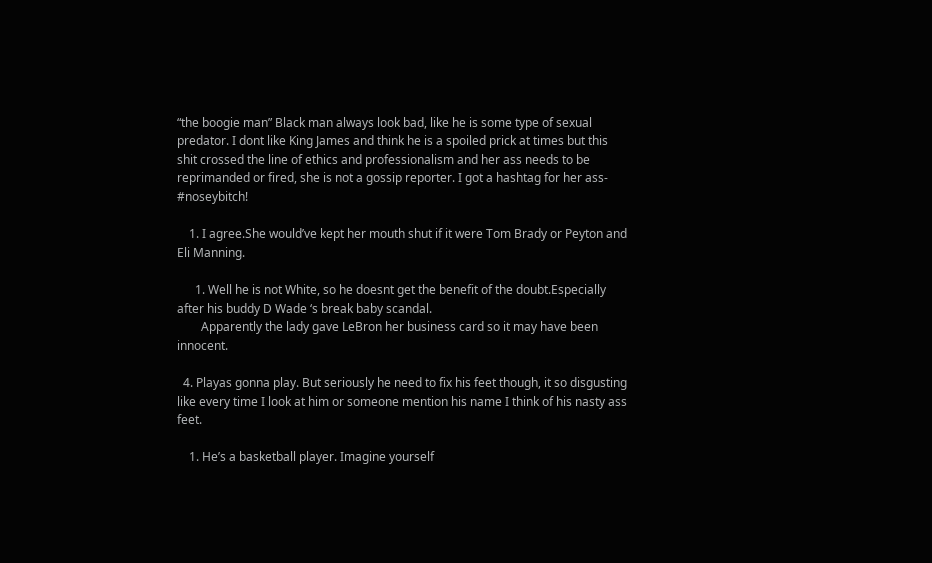“the boogie man” Black man always look bad, like he is some type of sexual predator. I dont like King James and think he is a spoiled prick at times but this shit crossed the line of ethics and professionalism and her ass needs to be reprimanded or fired, she is not a gossip reporter. I got a hashtag for her ass- #noseybitch!

    1. I agree.She would’ve kept her mouth shut if it were Tom Brady or Peyton and Eli Manning.

      1. Well he is not White, so he doesnt get the benefit of the doubt.Especially after his buddy D Wade ‘s break baby scandal.
        Apparently the lady gave LeBron her business card so it may have been innocent.

  4. Playas gonna play. But seriously he need to fix his feet though, it so disgusting like every time I look at him or someone mention his name I think of his nasty ass feet.

    1. He’s a basketball player. Imagine yourself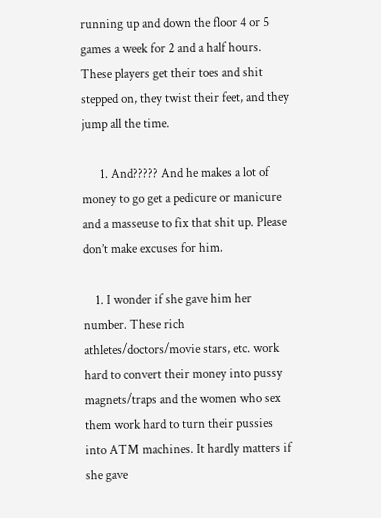running up and down the floor 4 or 5 games a week for 2 and a half hours. These players get their toes and shit stepped on, they twist their feet, and they jump all the time.

      1. And????? And he makes a lot of money to go get a pedicure or manicure and a masseuse to fix that shit up. Please don’t make excuses for him.

    1. I wonder if she gave him her number. These rich athletes/doctors/movie stars, etc. work hard to convert their money into pussy magnets/traps and the women who sex them work hard to turn their pussies into ATM machines. It hardly matters if she gave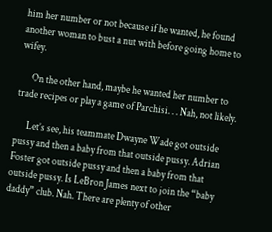him her number or not because if he wanted, he found another woman to bust a nut with before going home to wifey.

      On the other hand, maybe he wanted her number to trade recipes or play a game of Parchisi. . . Nah, not likely.

      Let’s see, his teammate Dwayne Wade got outside pussy and then a baby from that outside pussy. Adrian Foster got outside pussy and then a baby from that outside pussy. Is LeBron James next to join the “baby daddy” club. Nah. There are plenty of other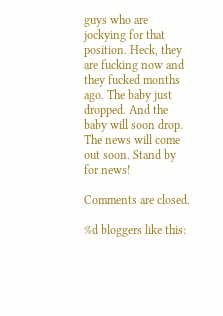guys who are jockying for that position. Heck, they are fucking now and they fucked months ago. The baby just dropped. And the baby will soon drop. The news will come out soon. Stand by for news!

Comments are closed.

%d bloggers like this: